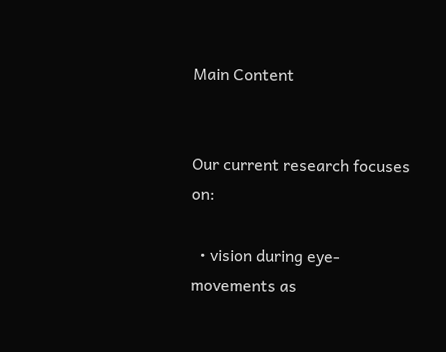Main Content


Our current research focuses on:

  • vision during eye-movements as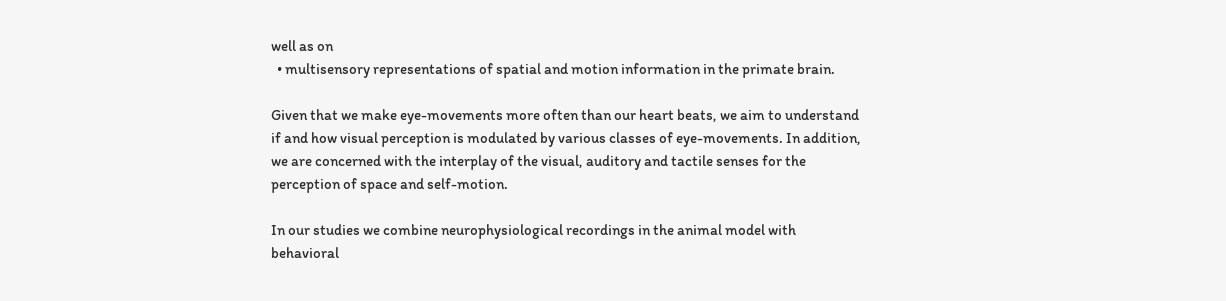well as on
  • multisensory representations of spatial and motion information in the primate brain.

Given that we make eye-movements more often than our heart beats, we aim to understand if and how visual perception is modulated by various classes of eye-movements. In addition, we are concerned with the interplay of the visual, auditory and tactile senses for the perception of space and self-motion.

In our studies we combine neurophysiological recordings in the animal model with behavioral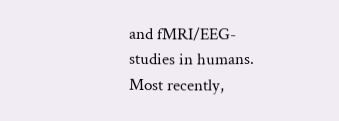and fMRI/EEG-studies in humans. Most recently,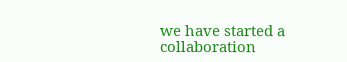we have started a collaboration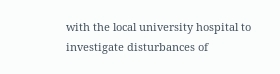with the local university hospital to investigate disturbances of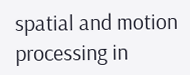spatial and motion processing in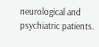neurological and psychiatric patients.